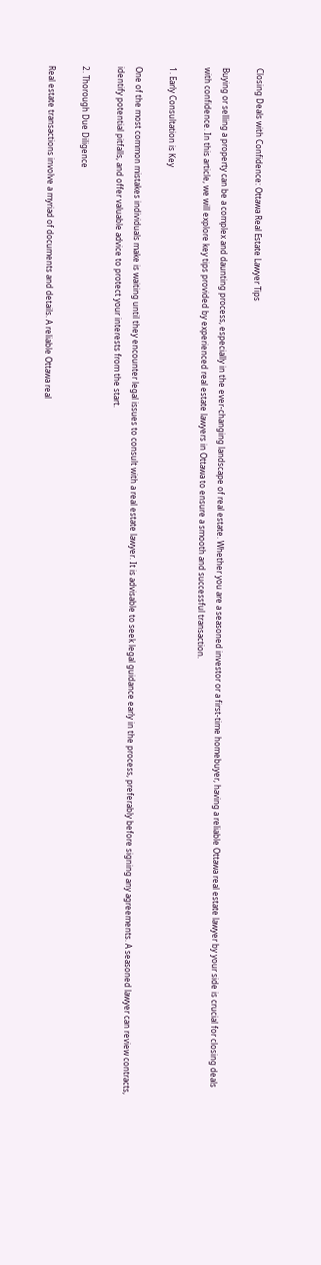Closing Deals with Confidence: Ottawa Real Estate Lawyer Tips

Buying or selling a property can be a complex and daunting process, especially in the ever-changing landscape of real estate. Whether you are a seasoned investor or a first-time homebuyer, having a reliable Ottawa real estate lawyer by your side is crucial for closing deals with confidence. In this article, we will explore key tips provided by experienced real estate lawyers in Ottawa to ensure a smooth and successful transaction.

1. Early Consultation is Key

One of the most common mistakes individuals make is waiting until they encounter legal issues to consult with a real estate lawyer. It is advisable to seek legal guidance early in the process, preferably before signing any agreements. A seasoned lawyer can review contracts, identify potential pitfalls, and offer valuable advice to protect your interests from the start.

2. Thorough Due Diligence

Real estate transactions involve a myriad of documents and details. A reliable Ottawa real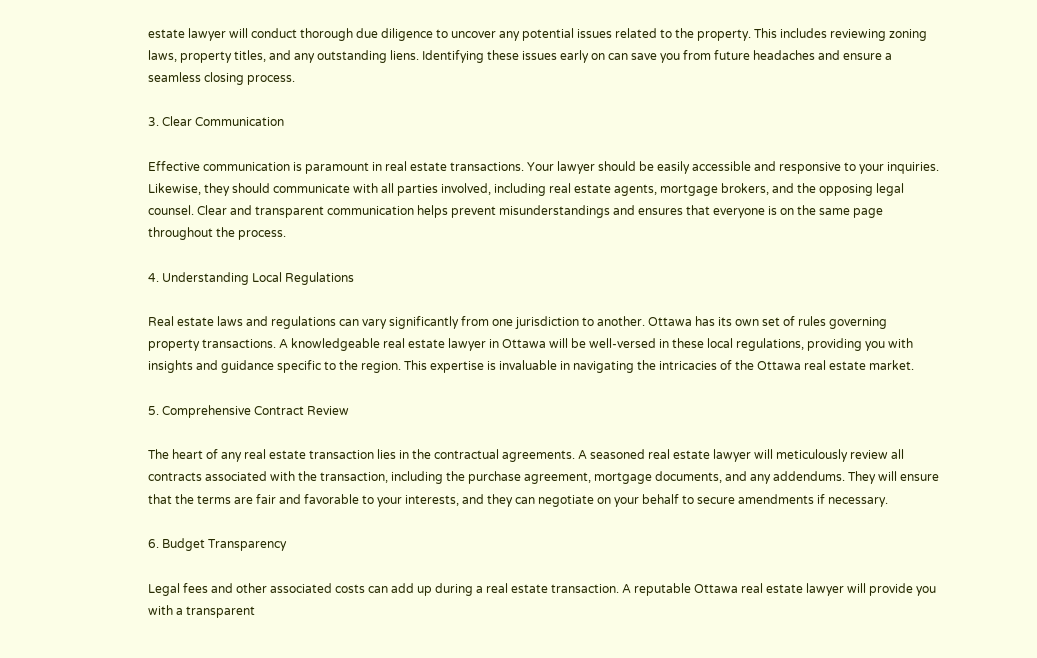estate lawyer will conduct thorough due diligence to uncover any potential issues related to the property. This includes reviewing zoning laws, property titles, and any outstanding liens. Identifying these issues early on can save you from future headaches and ensure a seamless closing process.

3. Clear Communication

Effective communication is paramount in real estate transactions. Your lawyer should be easily accessible and responsive to your inquiries. Likewise, they should communicate with all parties involved, including real estate agents, mortgage brokers, and the opposing legal counsel. Clear and transparent communication helps prevent misunderstandings and ensures that everyone is on the same page throughout the process.

4. Understanding Local Regulations

Real estate laws and regulations can vary significantly from one jurisdiction to another. Ottawa has its own set of rules governing property transactions. A knowledgeable real estate lawyer in Ottawa will be well-versed in these local regulations, providing you with insights and guidance specific to the region. This expertise is invaluable in navigating the intricacies of the Ottawa real estate market.

5. Comprehensive Contract Review

The heart of any real estate transaction lies in the contractual agreements. A seasoned real estate lawyer will meticulously review all contracts associated with the transaction, including the purchase agreement, mortgage documents, and any addendums. They will ensure that the terms are fair and favorable to your interests, and they can negotiate on your behalf to secure amendments if necessary.

6. Budget Transparency

Legal fees and other associated costs can add up during a real estate transaction. A reputable Ottawa real estate lawyer will provide you with a transparent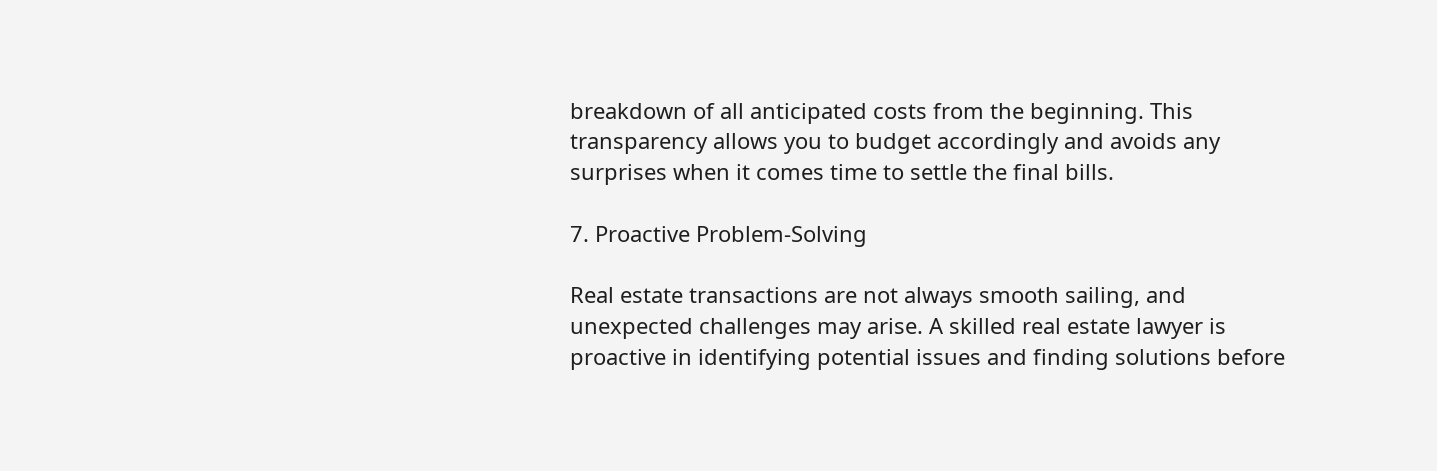breakdown of all anticipated costs from the beginning. This transparency allows you to budget accordingly and avoids any surprises when it comes time to settle the final bills.

7. Proactive Problem-Solving

Real estate transactions are not always smooth sailing, and unexpected challenges may arise. A skilled real estate lawyer is proactive in identifying potential issues and finding solutions before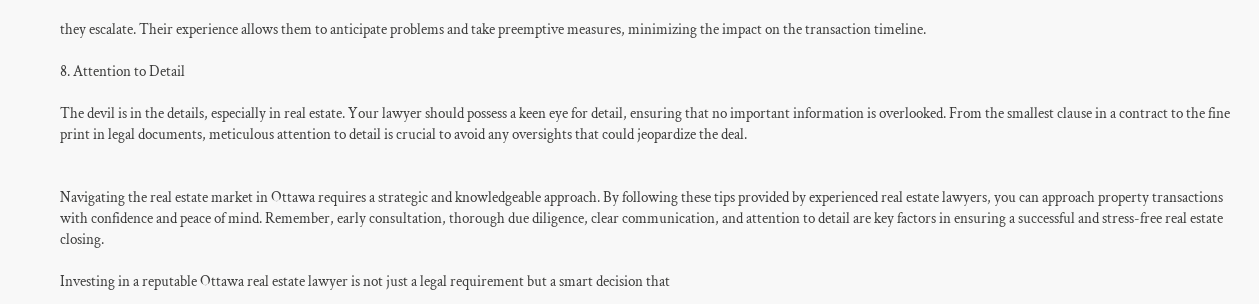they escalate. Their experience allows them to anticipate problems and take preemptive measures, minimizing the impact on the transaction timeline.

8. Attention to Detail

The devil is in the details, especially in real estate. Your lawyer should possess a keen eye for detail, ensuring that no important information is overlooked. From the smallest clause in a contract to the fine print in legal documents, meticulous attention to detail is crucial to avoid any oversights that could jeopardize the deal.


Navigating the real estate market in Ottawa requires a strategic and knowledgeable approach. By following these tips provided by experienced real estate lawyers, you can approach property transactions with confidence and peace of mind. Remember, early consultation, thorough due diligence, clear communication, and attention to detail are key factors in ensuring a successful and stress-free real estate closing.

Investing in a reputable Ottawa real estate lawyer is not just a legal requirement but a smart decision that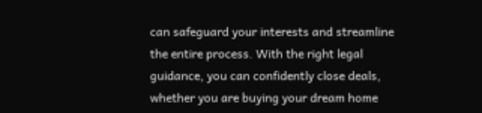can safeguard your interests and streamline the entire process. With the right legal guidance, you can confidently close deals, whether you are buying your dream home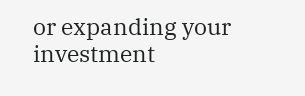or expanding your investment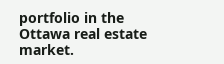portfolio in the Ottawa real estate market.